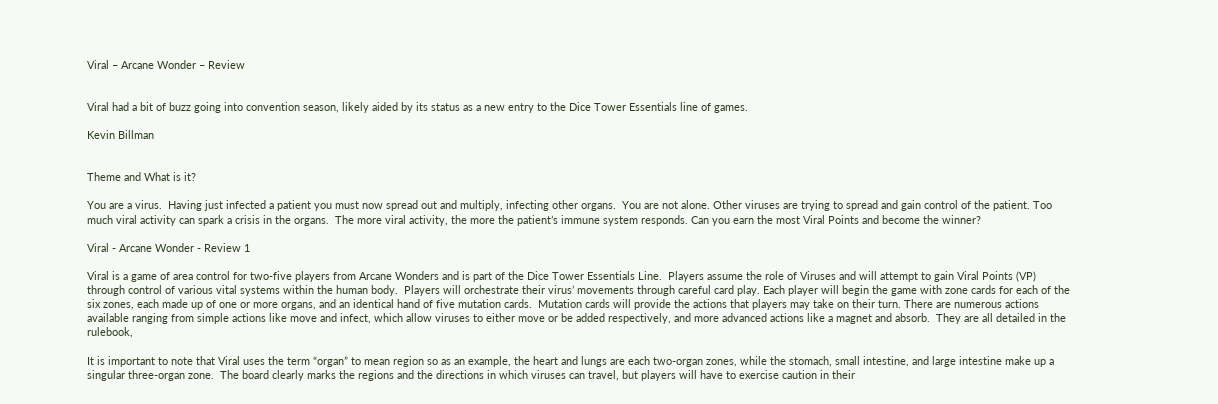Viral – Arcane Wonder – Review


Viral had a bit of buzz going into convention season, likely aided by its status as a new entry to the Dice Tower Essentials line of games.

Kevin Billman


Theme and What is it?

You are a virus.  Having just infected a patient you must now spread out and multiply, infecting other organs.  You are not alone. Other viruses are trying to spread and gain control of the patient. Too much viral activity can spark a crisis in the organs.  The more viral activity, the more the patient’s immune system responds. Can you earn the most Viral Points and become the winner?

Viral - Arcane Wonder - Review 1

Viral is a game of area control for two-five players from Arcane Wonders and is part of the Dice Tower Essentials Line.  Players assume the role of Viruses and will attempt to gain Viral Points (VP) through control of various vital systems within the human body.  Players will orchestrate their virus’ movements through careful card play. Each player will begin the game with zone cards for each of the six zones, each made up of one or more organs, and an identical hand of five mutation cards.  Mutation cards will provide the actions that players may take on their turn. There are numerous actions available ranging from simple actions like move and infect, which allow viruses to either move or be added respectively, and more advanced actions like a magnet and absorb.  They are all detailed in the rulebook,

It is important to note that Viral uses the term “organ” to mean region so as an example, the heart and lungs are each two-organ zones, while the stomach, small intestine, and large intestine make up a singular three-organ zone.  The board clearly marks the regions and the directions in which viruses can travel, but players will have to exercise caution in their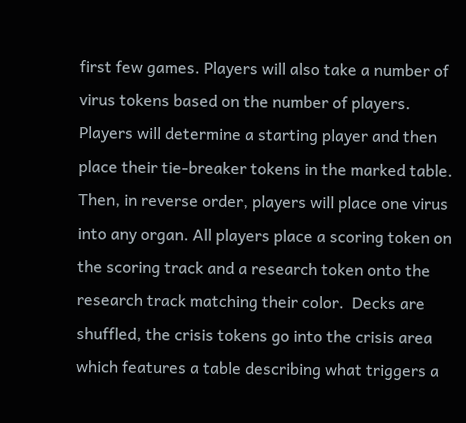first few games. Players will also take a number of virus tokens based on the number of players.  Players will determine a starting player and then place their tie-breaker tokens in the marked table. Then, in reverse order, players will place one virus into any organ. All players place a scoring token on the scoring track and a research token onto the research track matching their color.  Decks are shuffled, the crisis tokens go into the crisis area which features a table describing what triggers a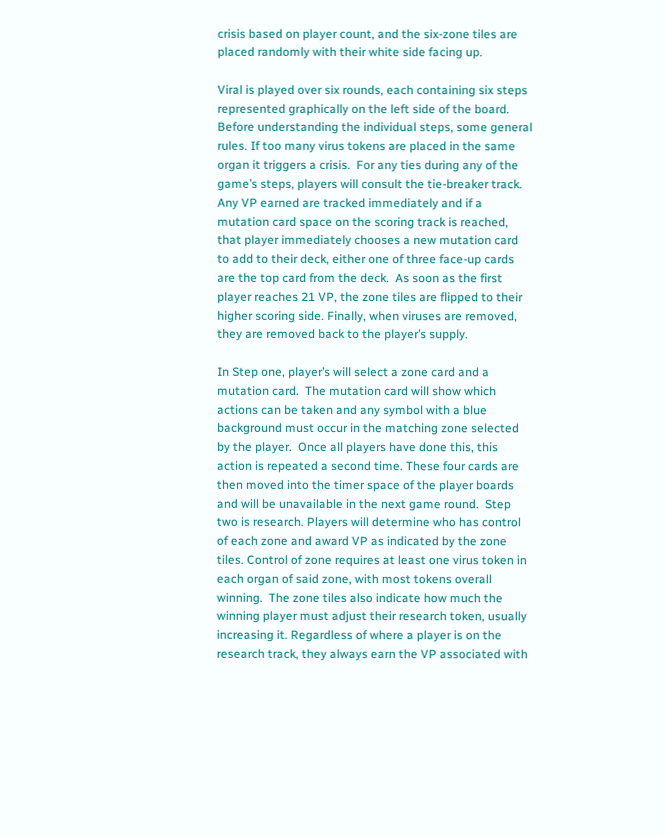crisis based on player count, and the six-zone tiles are placed randomly with their white side facing up.

Viral is played over six rounds, each containing six steps represented graphically on the left side of the board.  Before understanding the individual steps, some general rules. If too many virus tokens are placed in the same organ it triggers a crisis.  For any ties during any of the game’s steps, players will consult the tie-breaker track. Any VP earned are tracked immediately and if a mutation card space on the scoring track is reached, that player immediately chooses a new mutation card to add to their deck, either one of three face-up cards are the top card from the deck.  As soon as the first player reaches 21 VP, the zone tiles are flipped to their higher scoring side. Finally, when viruses are removed, they are removed back to the player’s supply.

In Step one, player’s will select a zone card and a mutation card.  The mutation card will show which actions can be taken and any symbol with a blue background must occur in the matching zone selected by the player.  Once all players have done this, this action is repeated a second time. These four cards are then moved into the timer space of the player boards and will be unavailable in the next game round.  Step two is research. Players will determine who has control of each zone and award VP as indicated by the zone tiles. Control of zone requires at least one virus token in each organ of said zone, with most tokens overall winning.  The zone tiles also indicate how much the winning player must adjust their research token, usually increasing it. Regardless of where a player is on the research track, they always earn the VP associated with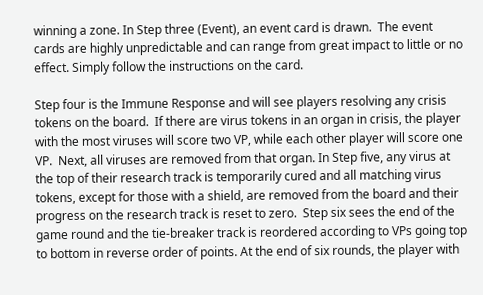winning a zone. In Step three (Event), an event card is drawn.  The event cards are highly unpredictable and can range from great impact to little or no effect. Simply follow the instructions on the card.

Step four is the Immune Response and will see players resolving any crisis tokens on the board.  If there are virus tokens in an organ in crisis, the player with the most viruses will score two VP, while each other player will score one VP.  Next, all viruses are removed from that organ. In Step five, any virus at the top of their research track is temporarily cured and all matching virus tokens, except for those with a shield, are removed from the board and their progress on the research track is reset to zero.  Step six sees the end of the game round and the tie-breaker track is reordered according to VPs going top to bottom in reverse order of points. At the end of six rounds, the player with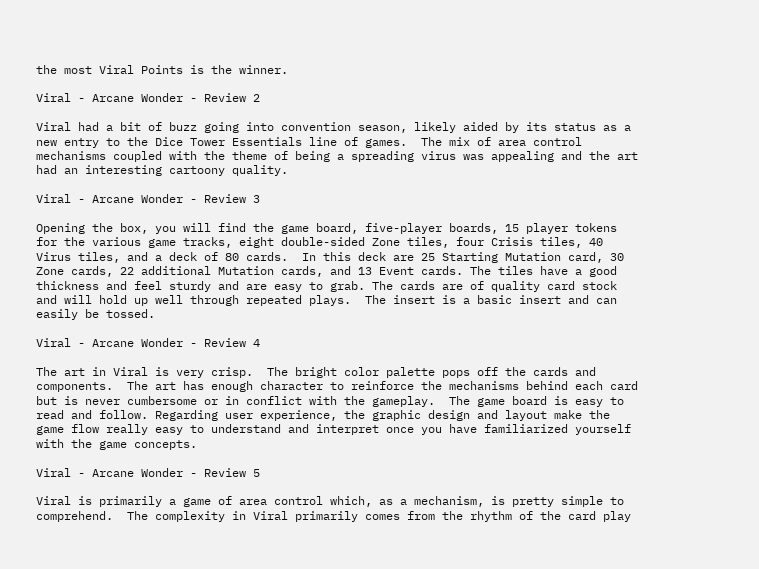the most Viral Points is the winner.

Viral - Arcane Wonder - Review 2

Viral had a bit of buzz going into convention season, likely aided by its status as a new entry to the Dice Tower Essentials line of games.  The mix of area control mechanisms coupled with the theme of being a spreading virus was appealing and the art had an interesting cartoony quality.

Viral - Arcane Wonder - Review 3

Opening the box, you will find the game board, five-player boards, 15 player tokens for the various game tracks, eight double-sided Zone tiles, four Crisis tiles, 40 Virus tiles, and a deck of 80 cards.  In this deck are 25 Starting Mutation card, 30 Zone cards, 22 additional Mutation cards, and 13 Event cards. The tiles have a good thickness and feel sturdy and are easy to grab. The cards are of quality card stock and will hold up well through repeated plays.  The insert is a basic insert and can easily be tossed.

Viral - Arcane Wonder - Review 4

The art in Viral is very crisp.  The bright color palette pops off the cards and components.  The art has enough character to reinforce the mechanisms behind each card but is never cumbersome or in conflict with the gameplay.  The game board is easy to read and follow. Regarding user experience, the graphic design and layout make the game flow really easy to understand and interpret once you have familiarized yourself with the game concepts.

Viral - Arcane Wonder - Review 5

Viral is primarily a game of area control which, as a mechanism, is pretty simple to comprehend.  The complexity in Viral primarily comes from the rhythm of the card play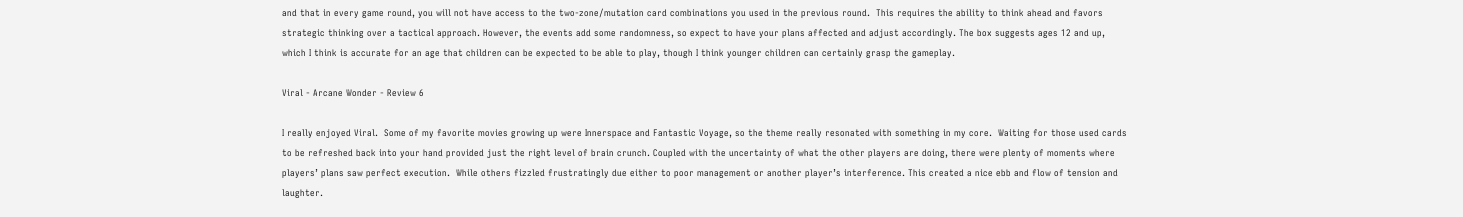and that in every game round, you will not have access to the two-zone/mutation card combinations you used in the previous round.  This requires the ability to think ahead and favors strategic thinking over a tactical approach. However, the events add some randomness, so expect to have your plans affected and adjust accordingly. The box suggests ages 12 and up, which I think is accurate for an age that children can be expected to be able to play, though I think younger children can certainly grasp the gameplay.

Viral - Arcane Wonder - Review 6

I really enjoyed Viral.  Some of my favorite movies growing up were Innerspace and Fantastic Voyage, so the theme really resonated with something in my core.  Waiting for those used cards to be refreshed back into your hand provided just the right level of brain crunch. Coupled with the uncertainty of what the other players are doing, there were plenty of moments where players’ plans saw perfect execution.  While others fizzled frustratingly due either to poor management or another player’s interference. This created a nice ebb and flow of tension and laughter.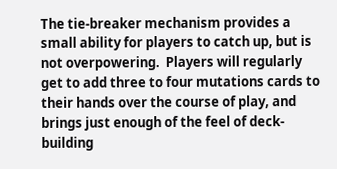The tie-breaker mechanism provides a small ability for players to catch up, but is not overpowering.  Players will regularly get to add three to four mutations cards to their hands over the course of play, and brings just enough of the feel of deck-building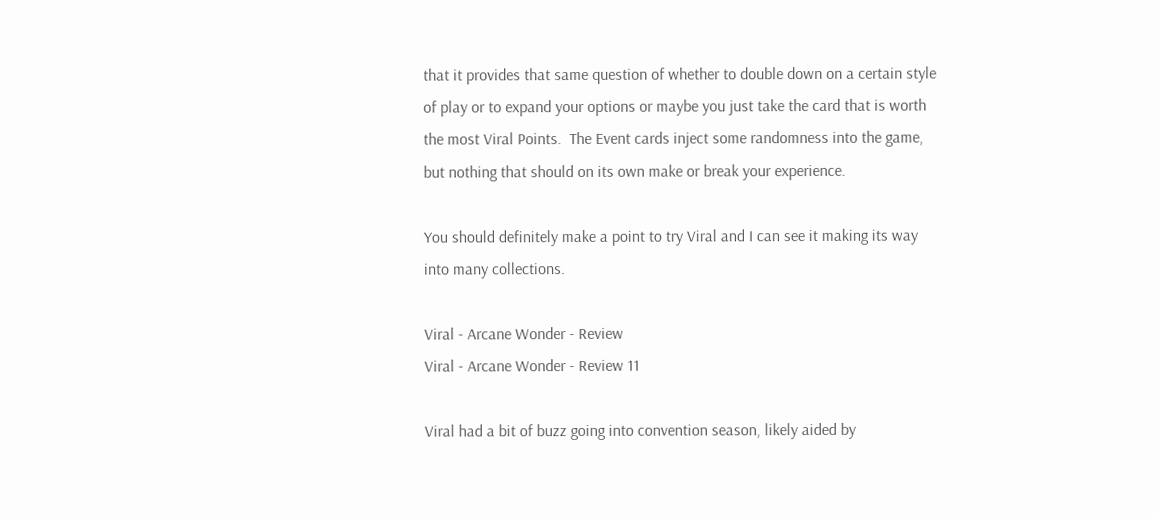that it provides that same question of whether to double down on a certain style of play or to expand your options or maybe you just take the card that is worth the most Viral Points.  The Event cards inject some randomness into the game, but nothing that should on its own make or break your experience.

You should definitely make a point to try Viral and I can see it making its way into many collections.

Viral - Arcane Wonder - Review
Viral - Arcane Wonder - Review 11

Viral had a bit of buzz going into convention season, likely aided by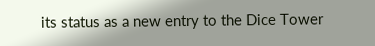its status as a new entry to the Dice Tower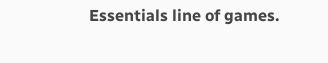Essentials line of games.